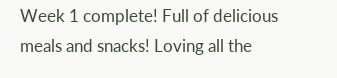Week 1 complete! Full of delicious meals and snacks! Loving all the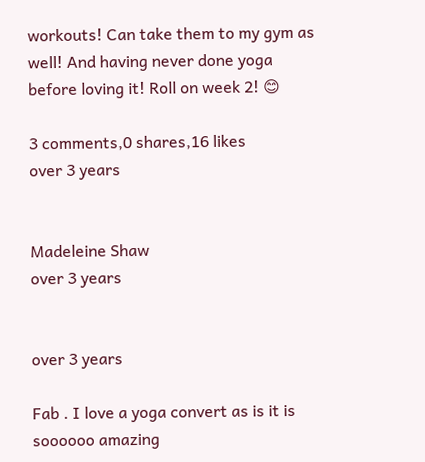workouts! Can take them to my gym as well! And having never done yoga before loving it! Roll on week 2! 😊

3 comments,0 shares,16 likes
over 3 years


Madeleine Shaw
over 3 years


over 3 years

Fab . I love a yoga convert as is it is soooooo amazing